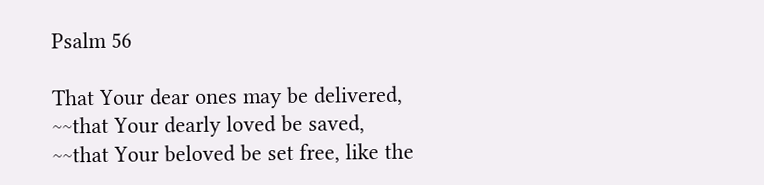Psalm 56

That Your dear ones may be delivered,
~~that Your dearly loved be saved,
~~that Your beloved be set free, like the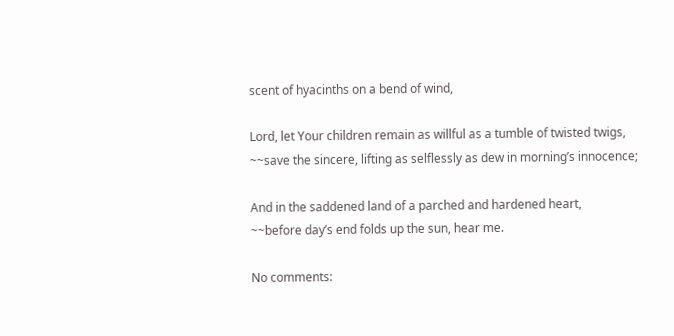scent of hyacinths on a bend of wind,

Lord, let Your children remain as willful as a tumble of twisted twigs,
~~save the sincere, lifting as selflessly as dew in morning’s innocence;

And in the saddened land of a parched and hardened heart,
~~before day’s end folds up the sun, hear me.

No comments: